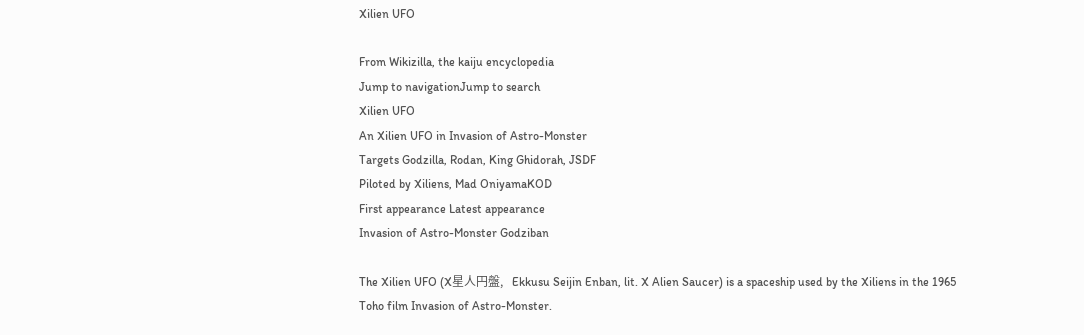Xilien UFO

From Wikizilla, the kaiju encyclopedia
Jump to navigationJump to search
Xilien UFO
An Xilien UFO in Invasion of Astro-Monster
Targets Godzilla, Rodan, King Ghidorah, JSDF
Piloted by Xiliens, Mad OniyamaKOD
First appearance Latest appearance
Invasion of Astro-Monster Godziban

The Xilien UFO (X星人円盤,   Ekkusu Seijin Enban, lit. X Alien Saucer) is a spaceship used by the Xiliens in the 1965 Toho film Invasion of Astro-Monster.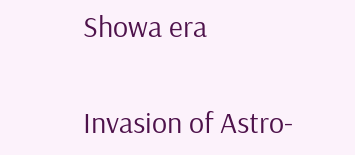Showa era

Invasion of Astro-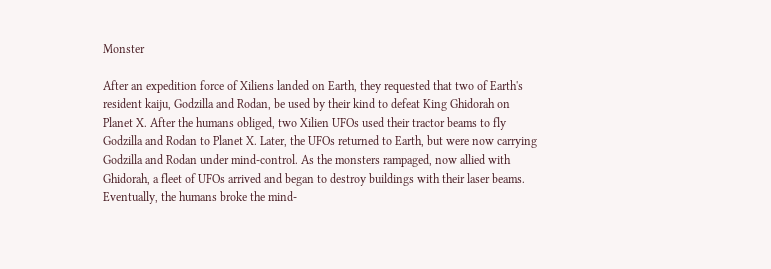Monster

After an expedition force of Xiliens landed on Earth, they requested that two of Earth's resident kaiju, Godzilla and Rodan, be used by their kind to defeat King Ghidorah on Planet X. After the humans obliged, two Xilien UFOs used their tractor beams to fly Godzilla and Rodan to Planet X. Later, the UFOs returned to Earth, but were now carrying Godzilla and Rodan under mind-control. As the monsters rampaged, now allied with Ghidorah, a fleet of UFOs arrived and began to destroy buildings with their laser beams. Eventually, the humans broke the mind-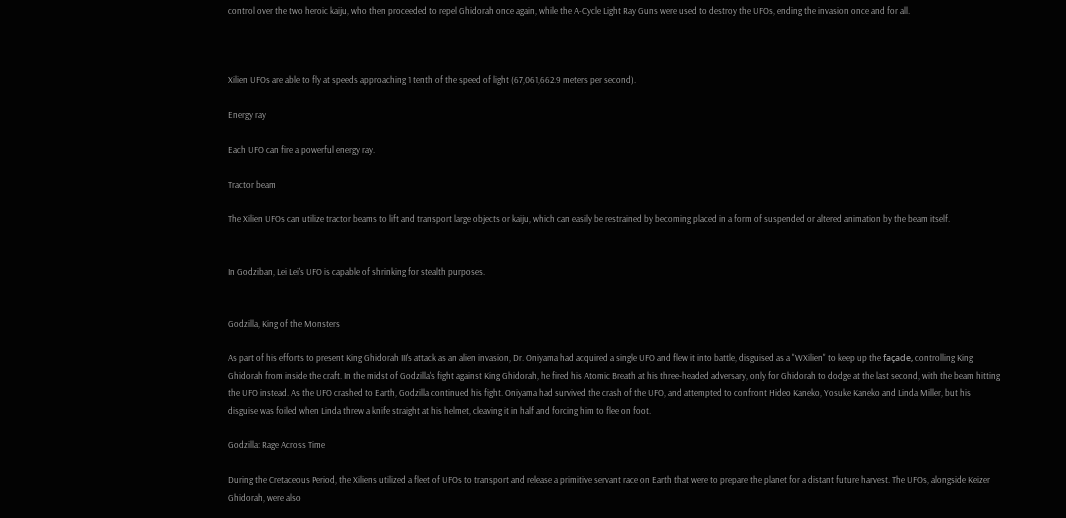control over the two heroic kaiju, who then proceeded to repel Ghidorah once again, while the A-Cycle Light Ray Guns were used to destroy the UFOs, ending the invasion once and for all.



Xilien UFOs are able to fly at speeds approaching 1 tenth of the speed of light (67,061,662.9 meters per second).

Energy ray

Each UFO can fire a powerful energy ray.

Tractor beam

The Xilien UFOs can utilize tractor beams to lift and transport large objects or kaiju, which can easily be restrained by becoming placed in a form of suspended or altered animation by the beam itself.


In Godziban, Lei Lei's UFO is capable of shrinking for stealth purposes.


Godzilla, King of the Monsters

As part of his efforts to present King Ghidorah III's attack as an alien invasion, Dr. Oniyama had acquired a single UFO and flew it into battle, disguised as a "WXilien" to keep up the façade, controlling King Ghidorah from inside the craft. In the midst of Godzilla's fight against King Ghidorah, he fired his Atomic Breath at his three-headed adversary, only for Ghidorah to dodge at the last second, with the beam hitting the UFO instead. As the UFO crashed to Earth, Godzilla continued his fight. Oniyama had survived the crash of the UFO, and attempted to confront Hideo Kaneko, Yosuke Kaneko and Linda Miller, but his disguise was foiled when Linda threw a knife straight at his helmet, cleaving it in half and forcing him to flee on foot.

Godzilla: Rage Across Time

During the Cretaceous Period, the Xiliens utilized a fleet of UFOs to transport and release a primitive servant race on Earth that were to prepare the planet for a distant future harvest. The UFOs, alongside Keizer Ghidorah, were also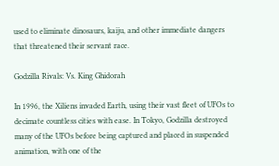used to eliminate dinosaurs, kaiju, and other immediate dangers that threatened their servant race.

Godzilla Rivals: Vs. King Ghidorah

In 1996, the Xiliens invaded Earth, using their vast fleet of UFOs to decimate countless cities with ease. In Tokyo, Godzilla destroyed many of the UFOs before being captured and placed in suspended animation, with one of the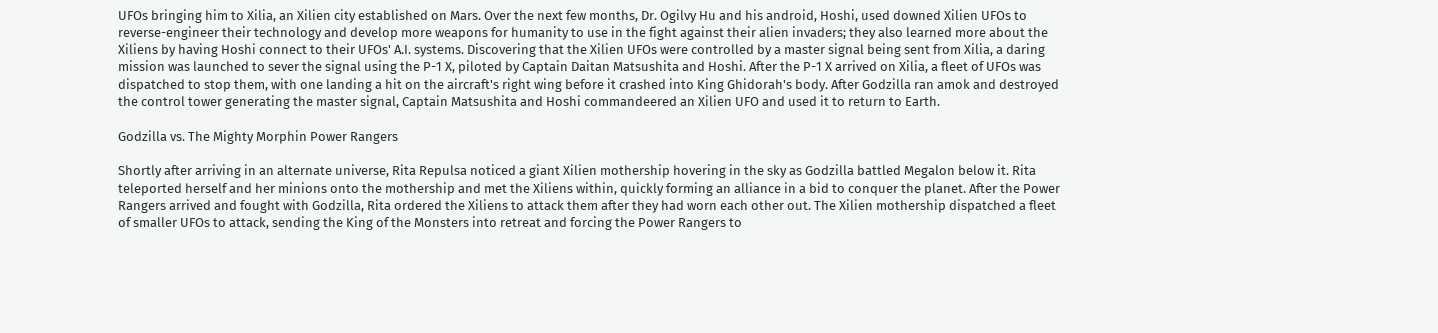UFOs bringing him to Xilia, an Xilien city established on Mars. Over the next few months, Dr. Ogilvy Hu and his android, Hoshi, used downed Xilien UFOs to reverse-engineer their technology and develop more weapons for humanity to use in the fight against their alien invaders; they also learned more about the Xiliens by having Hoshi connect to their UFOs' A.I. systems. Discovering that the Xilien UFOs were controlled by a master signal being sent from Xilia, a daring mission was launched to sever the signal using the P-1 X, piloted by Captain Daitan Matsushita and Hoshi. After the P-1 X arrived on Xilia, a fleet of UFOs was dispatched to stop them, with one landing a hit on the aircraft's right wing before it crashed into King Ghidorah's body. After Godzilla ran amok and destroyed the control tower generating the master signal, Captain Matsushita and Hoshi commandeered an Xilien UFO and used it to return to Earth.

Godzilla vs. The Mighty Morphin Power Rangers

Shortly after arriving in an alternate universe, Rita Repulsa noticed a giant Xilien mothership hovering in the sky as Godzilla battled Megalon below it. Rita teleported herself and her minions onto the mothership and met the Xiliens within, quickly forming an alliance in a bid to conquer the planet. After the Power Rangers arrived and fought with Godzilla, Rita ordered the Xiliens to attack them after they had worn each other out. The Xilien mothership dispatched a fleet of smaller UFOs to attack, sending the King of the Monsters into retreat and forcing the Power Rangers to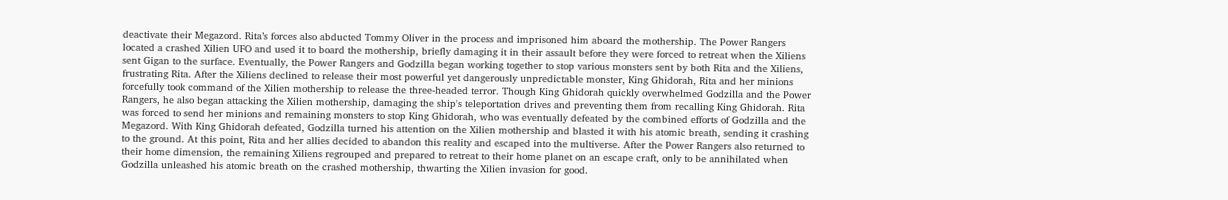deactivate their Megazord. Rita’s forces also abducted Tommy Oliver in the process and imprisoned him aboard the mothership. The Power Rangers located a crashed Xilien UFO and used it to board the mothership, briefly damaging it in their assault before they were forced to retreat when the Xiliens sent Gigan to the surface. Eventually, the Power Rangers and Godzilla began working together to stop various monsters sent by both Rita and the Xiliens, frustrating Rita. After the Xiliens declined to release their most powerful yet dangerously unpredictable monster, King Ghidorah, Rita and her minions forcefully took command of the Xilien mothership to release the three-headed terror. Though King Ghidorah quickly overwhelmed Godzilla and the Power Rangers, he also began attacking the Xilien mothership, damaging the ship's teleportation drives and preventing them from recalling King Ghidorah. Rita was forced to send her minions and remaining monsters to stop King Ghidorah, who was eventually defeated by the combined efforts of Godzilla and the Megazord. With King Ghidorah defeated, Godzilla turned his attention on the Xilien mothership and blasted it with his atomic breath, sending it crashing to the ground. At this point, Rita and her allies decided to abandon this reality and escaped into the multiverse. After the Power Rangers also returned to their home dimension, the remaining Xiliens regrouped and prepared to retreat to their home planet on an escape craft, only to be annihilated when Godzilla unleashed his atomic breath on the crashed mothership, thwarting the Xilien invasion for good.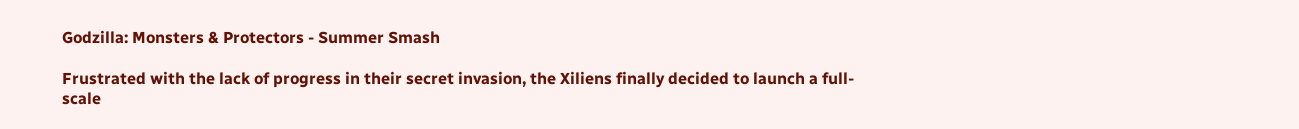Godzilla: Monsters & Protectors - Summer Smash

Frustrated with the lack of progress in their secret invasion, the Xiliens finally decided to launch a full-scale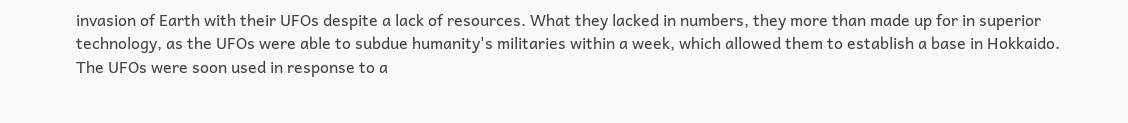invasion of Earth with their UFOs despite a lack of resources. What they lacked in numbers, they more than made up for in superior technology, as the UFOs were able to subdue humanity's militaries within a week, which allowed them to establish a base in Hokkaido. The UFOs were soon used in response to a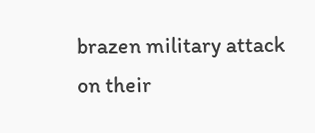brazen military attack on their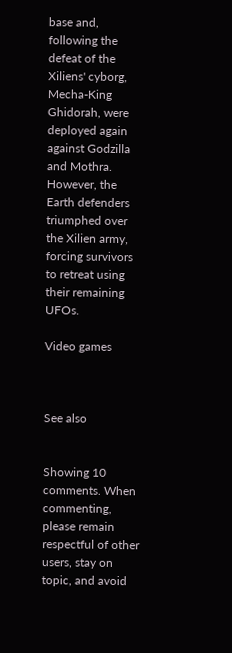base and, following the defeat of the Xiliens' cyborg, Mecha-King Ghidorah, were deployed again against Godzilla and Mothra. However, the Earth defenders triumphed over the Xilien army, forcing survivors to retreat using their remaining UFOs.

Video games



See also


Showing 10 comments. When commenting, please remain respectful of other users, stay on topic, and avoid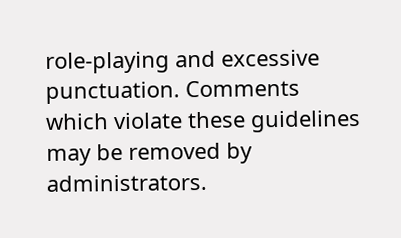role-playing and excessive punctuation. Comments which violate these guidelines may be removed by administrators.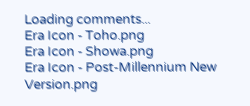Loading comments...
Era Icon - Toho.png
Era Icon - Showa.png
Era Icon - Post-Millennium New Version.png